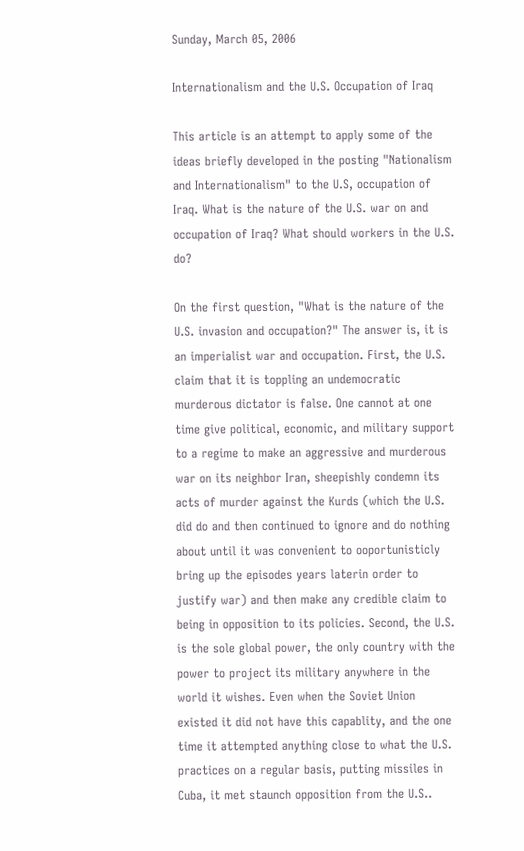Sunday, March 05, 2006

Internationalism and the U.S. Occupation of Iraq

This article is an attempt to apply some of the ideas briefly developed in the posting "Nationalism and Internationalism" to the U.S, occupation of Iraq. What is the nature of the U.S. war on and occupation of Iraq? What should workers in the U.S. do?

On the first question, "What is the nature of the U.S. invasion and occupation?" The answer is, it is an imperialist war and occupation. First, the U.S. claim that it is toppling an undemocratic murderous dictator is false. One cannot at one time give political, economic, and military support to a regime to make an aggressive and murderous war on its neighbor Iran, sheepishly condemn its acts of murder against the Kurds (which the U.S. did do and then continued to ignore and do nothing about until it was convenient to ooportunisticly bring up the episodes years laterin order to justify war) and then make any credible claim to being in opposition to its policies. Second, the U.S. is the sole global power, the only country with the power to project its military anywhere in the world it wishes. Even when the Soviet Union existed it did not have this capablity, and the one time it attempted anything close to what the U.S. practices on a regular basis, putting missiles in Cuba, it met staunch opposition from the U.S..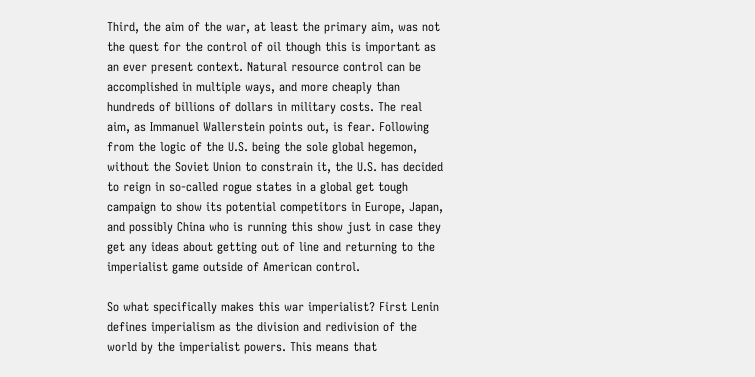Third, the aim of the war, at least the primary aim, was not the quest for the control of oil though this is important as an ever present context. Natural resource control can be accomplished in multiple ways, and more cheaply than hundreds of billions of dollars in military costs. The real aim, as Immanuel Wallerstein points out, is fear. Following from the logic of the U.S. being the sole global hegemon, without the Soviet Union to constrain it, the U.S. has decided to reign in so-called rogue states in a global get tough campaign to show its potential competitors in Europe, Japan, and possibly China who is running this show just in case they get any ideas about getting out of line and returning to the imperialist game outside of American control.

So what specifically makes this war imperialist? First Lenin defines imperialism as the division and redivision of the world by the imperialist powers. This means that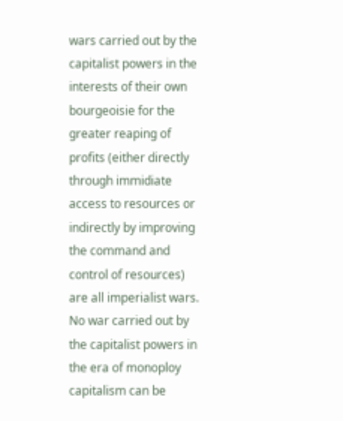wars carried out by the capitalist powers in the interests of their own bourgeoisie for the greater reaping of profits (either directly through immidiate access to resources or indirectly by improving the command and control of resources) are all imperialist wars. No war carried out by the capitalist powers in the era of monoploy capitalism can be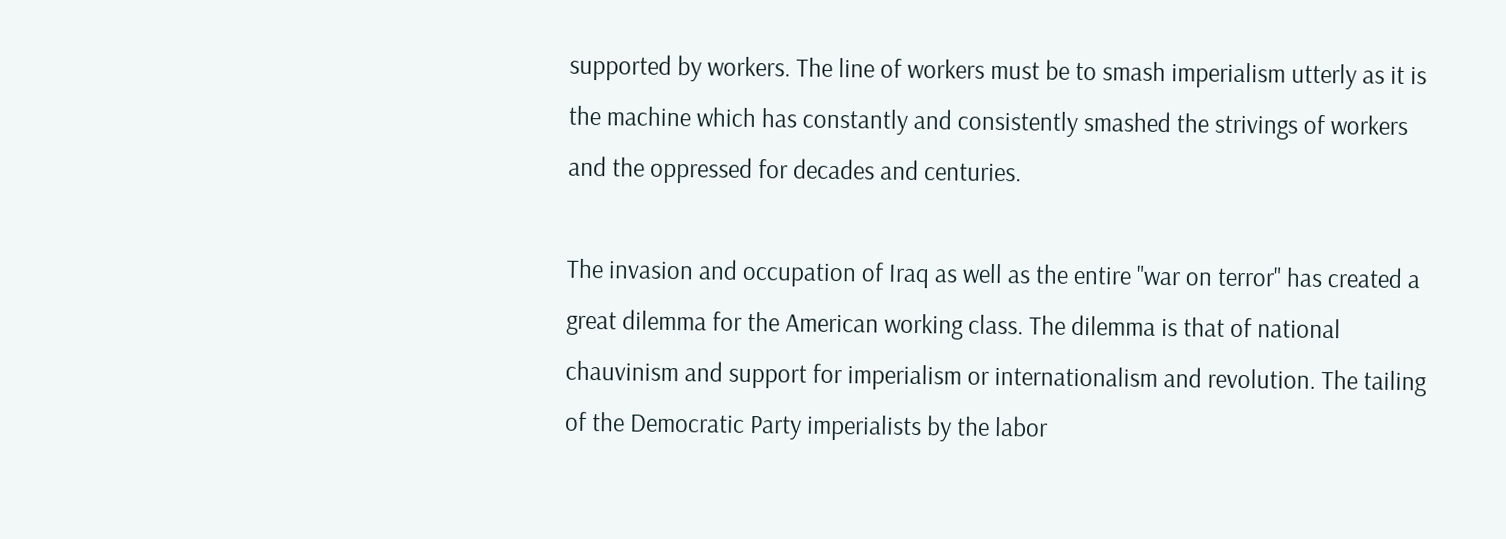supported by workers. The line of workers must be to smash imperialism utterly as it is the machine which has constantly and consistently smashed the strivings of workers and the oppressed for decades and centuries.

The invasion and occupation of Iraq as well as the entire "war on terror" has created a great dilemma for the American working class. The dilemma is that of national chauvinism and support for imperialism or internationalism and revolution. The tailing of the Democratic Party imperialists by the labor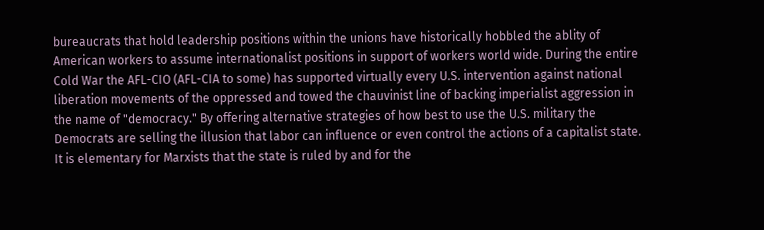bureaucrats that hold leadership positions within the unions have historically hobbled the ablity of American workers to assume internationalist positions in support of workers world wide. During the entire Cold War the AFL-CIO (AFL-CIA to some) has supported virtually every U.S. intervention against national liberation movements of the oppressed and towed the chauvinist line of backing imperialist aggression in the name of "democracy." By offering alternative strategies of how best to use the U.S. military the Democrats are selling the illusion that labor can influence or even control the actions of a capitalist state. It is elementary for Marxists that the state is ruled by and for the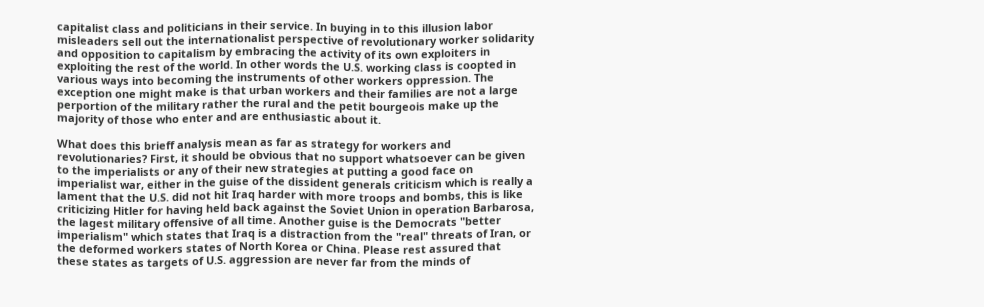capitalist class and politicians in their service. In buying in to this illusion labor misleaders sell out the internationalist perspective of revolutionary worker solidarity and opposition to capitalism by embracing the activity of its own exploiters in exploiting the rest of the world. In other words the U.S. working class is coopted in various ways into becoming the instruments of other workers oppression. The exception one might make is that urban workers and their families are not a large perportion of the military rather the rural and the petit bourgeois make up the majority of those who enter and are enthusiastic about it.

What does this brieff analysis mean as far as strategy for workers and revolutionaries? First, it should be obvious that no support whatsoever can be given to the imperialists or any of their new strategies at putting a good face on imperialist war, either in the guise of the dissident generals criticism which is really a lament that the U.S. did not hit Iraq harder with more troops and bombs, this is like criticizing Hitler for having held back against the Soviet Union in operation Barbarosa, the lagest military offensive of all time. Another guise is the Democrats "better imperialism" which states that Iraq is a distraction from the "real" threats of Iran, or the deformed workers states of North Korea or China. Please rest assured that these states as targets of U.S. aggression are never far from the minds of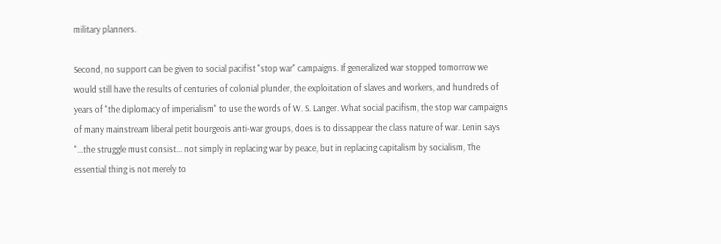military planners.

Second, no support can be given to social pacifist "stop war" campaigns. If generalized war stopped tomorrow we would still have the results of centuries of colonial plunder, the exploitation of slaves and workers, and hundreds of years of "the diplomacy of imperialism" to use the words of W. S. Langer. What social pacifism, the stop war campaigns of many mainstream liberal petit bourgeois anti-war groups, does is to dissappear the class nature of war. Lenin says "...the struggle must consist... not simply in replacing war by peace, but in replacing capitalism by socialism, The essential thing is not merely to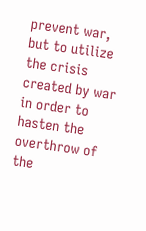prevent war, but to utilize the crisis created by war in order to hasten the overthrow of the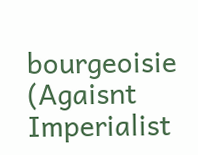bourgeoisie (Agaisnt Imperialist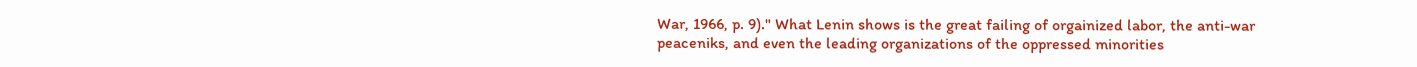War, 1966, p. 9)." What Lenin shows is the great failing of orgainized labor, the anti-war peaceniks, and even the leading organizations of the oppressed minorities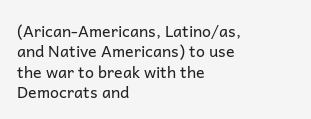(Arican-Americans, Latino/as, and Native Americans) to use the war to break with the Democrats and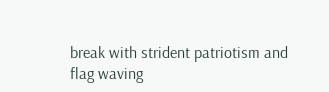break with strident patriotism and flag waving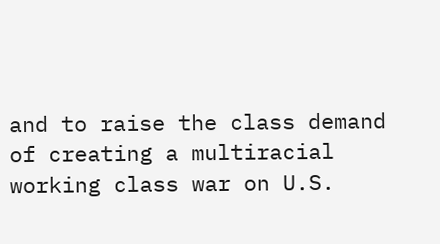and to raise the class demand of creating a multiracial working class war on U.S.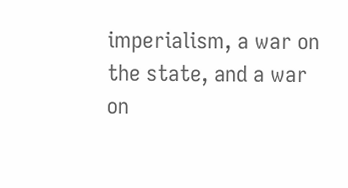imperialism, a war on the state, and a war on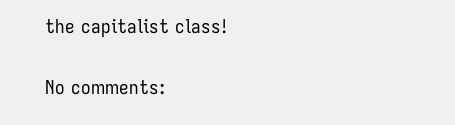the capitalist class!

No comments: